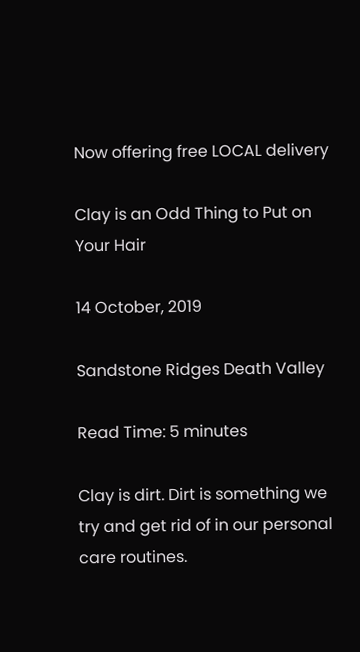Now offering free LOCAL delivery

Clay is an Odd Thing to Put on Your Hair

14 October, 2019

Sandstone Ridges Death Valley

Read Time: 5 minutes

Clay is dirt. Dirt is something we try and get rid of in our personal care routines.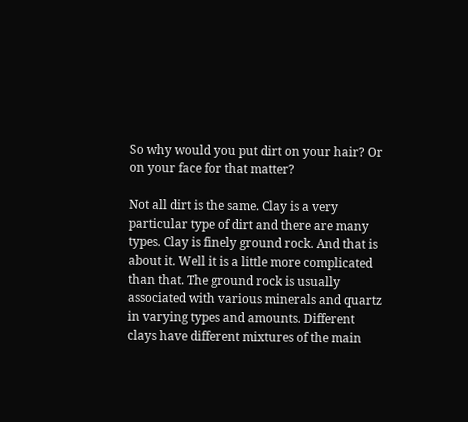So why would you put dirt on your hair? Or on your face for that matter?

Not all dirt is the same. Clay is a very particular type of dirt and there are many types. Clay is finely ground rock. And that is about it. Well it is a little more complicated than that. The ground rock is usually associated with various minerals and quartz in varying types and amounts. Different clays have different mixtures of the main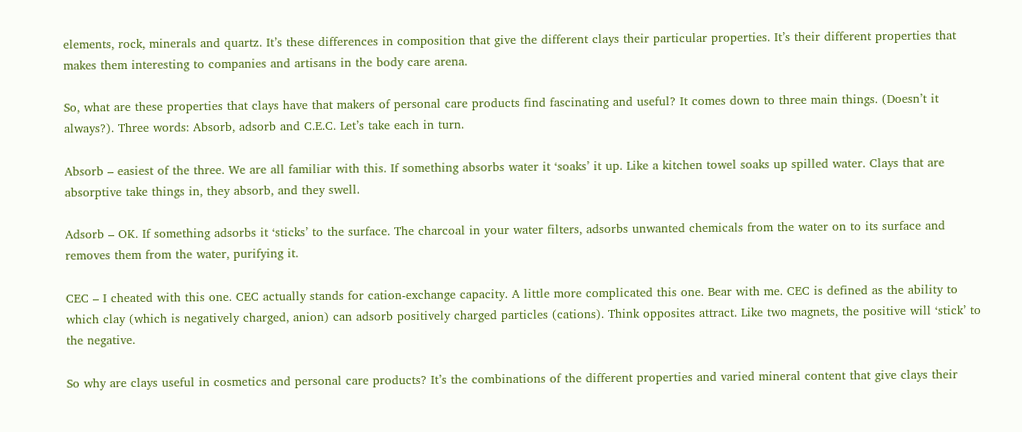elements, rock, minerals and quartz. It’s these differences in composition that give the different clays their particular properties. It’s their different properties that makes them interesting to companies and artisans in the body care arena.

So, what are these properties that clays have that makers of personal care products find fascinating and useful? It comes down to three main things. (Doesn’t it always?). Three words: Absorb, adsorb and C.E.C. Let’s take each in turn.

Absorb – easiest of the three. We are all familiar with this. If something absorbs water it ‘soaks’ it up. Like a kitchen towel soaks up spilled water. Clays that are absorptive take things in, they absorb, and they swell.

Adsorb – OK. If something adsorbs it ‘sticks’ to the surface. The charcoal in your water filters, adsorbs unwanted chemicals from the water on to its surface and removes them from the water, purifying it.

CEC – I cheated with this one. CEC actually stands for cation-exchange capacity. A little more complicated this one. Bear with me. CEC is defined as the ability to which clay (which is negatively charged, anion) can adsorb positively charged particles (cations). Think opposites attract. Like two magnets, the positive will ‘stick’ to the negative.

So why are clays useful in cosmetics and personal care products? It’s the combinations of the different properties and varied mineral content that give clays their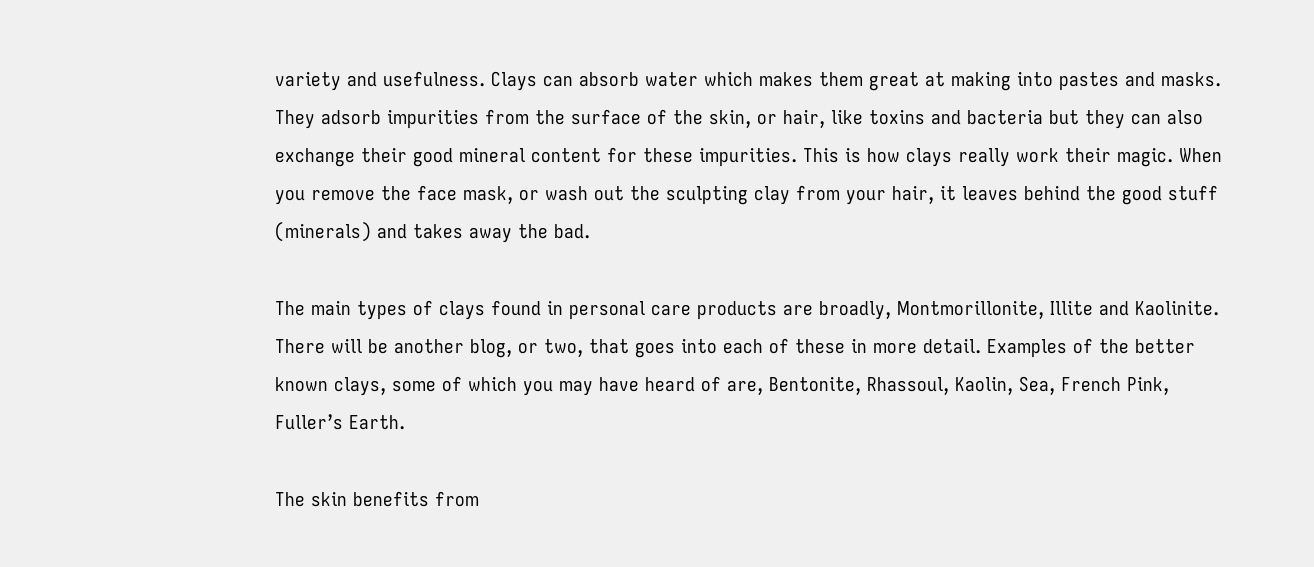variety and usefulness. Clays can absorb water which makes them great at making into pastes and masks. They adsorb impurities from the surface of the skin, or hair, like toxins and bacteria but they can also exchange their good mineral content for these impurities. This is how clays really work their magic. When you remove the face mask, or wash out the sculpting clay from your hair, it leaves behind the good stuff (minerals) and takes away the bad.

The main types of clays found in personal care products are broadly, Montmorillonite, Illite and Kaolinite. There will be another blog, or two, that goes into each of these in more detail. Examples of the better known clays, some of which you may have heard of are, Bentonite, Rhassoul, Kaolin, Sea, French Pink, Fuller’s Earth.

The skin benefits from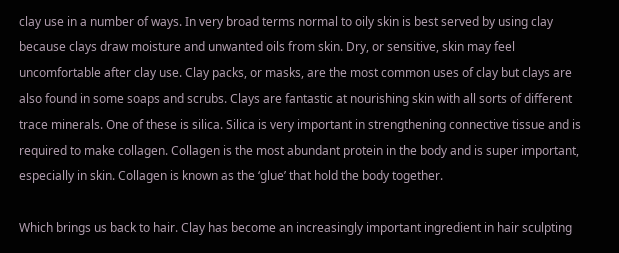clay use in a number of ways. In very broad terms normal to oily skin is best served by using clay because clays draw moisture and unwanted oils from skin. Dry, or sensitive, skin may feel uncomfortable after clay use. Clay packs, or masks, are the most common uses of clay but clays are also found in some soaps and scrubs. Clays are fantastic at nourishing skin with all sorts of different trace minerals. One of these is silica. Silica is very important in strengthening connective tissue and is required to make collagen. Collagen is the most abundant protein in the body and is super important, especially in skin. Collagen is known as the ‘glue’ that hold the body together.

Which brings us back to hair. Clay has become an increasingly important ingredient in hair sculpting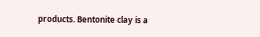products. Bentonite clay is a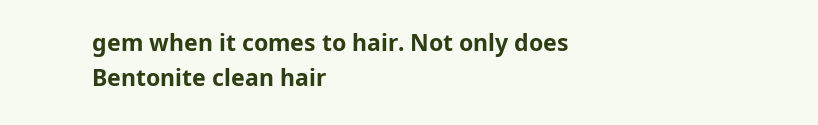gem when it comes to hair. Not only does Bentonite clean hair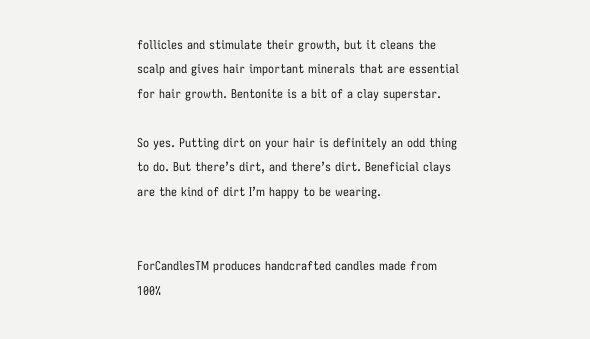follicles and stimulate their growth, but it cleans the scalp and gives hair important minerals that are essential for hair growth. Bentonite is a bit of a clay superstar.

So yes. Putting dirt on your hair is definitely an odd thing to do. But there’s dirt, and there’s dirt. Beneficial clays are the kind of dirt I’m happy to be wearing.


ForCandlesTM produces handcrafted candles made from 100%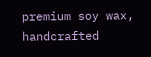premium soy wax, handcrafted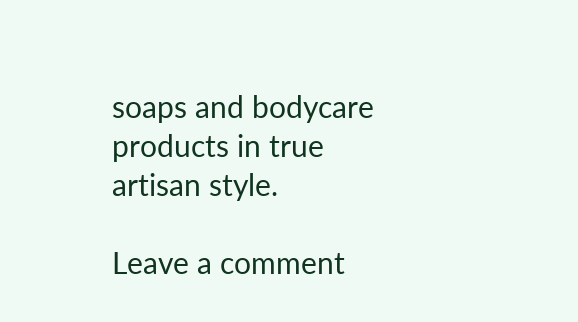soaps and bodycare products in true artisan style.

Leave a comment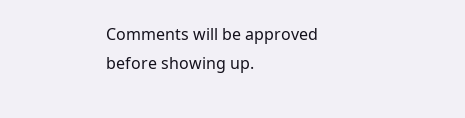Comments will be approved before showing up.